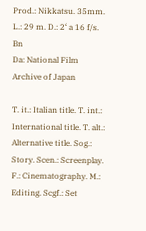Prod.: Nikkatsu. 35mm. L.: 29 m. D.: 2‘ a 16 f/s. Bn
Da: National Film Archive of Japan

T. it.: Italian title. T. int.: International title. T. alt.: Alternative title. Sog.: Story. Scen.: Screenplay. F.: Cinematography. M.: Editing. Scgf.: Set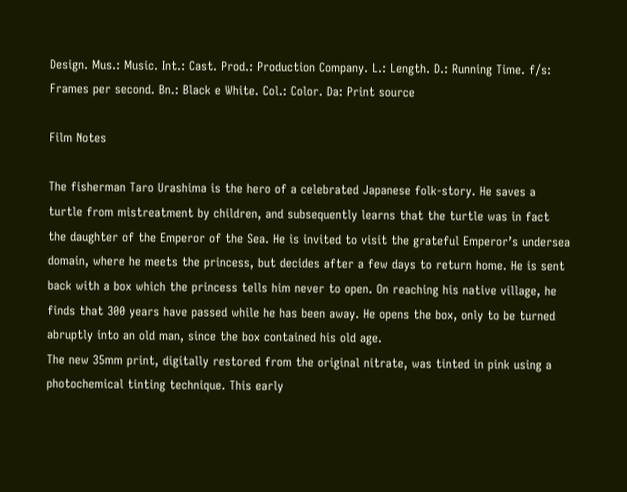Design. Mus.: Music. Int.: Cast. Prod.: Production Company. L.: Length. D.: Running Time. f/s: Frames per second. Bn.: Black e White. Col.: Color. Da: Print source

Film Notes

The fisherman Taro Urashima is the hero of a celebrated Japanese folk-story. He saves a turtle from mistreatment by children, and subsequently learns that the turtle was in fact the daughter of the Emperor of the Sea. He is invited to visit the grateful Emperor’s undersea domain, where he meets the princess, but decides after a few days to return home. He is sent back with a box which the princess tells him never to open. On reaching his native village, he finds that 300 years have passed while he has been away. He opens the box, only to be turned abruptly into an old man, since the box contained his old age.
The new 35mm print, digitally restored from the original nitrate, was tinted in pink using a photochemical tinting technique. This early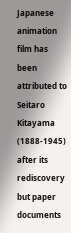Japanese animation film has been attributed to Seitaro Kitayama (1888-1945) after its rediscovery but paper documents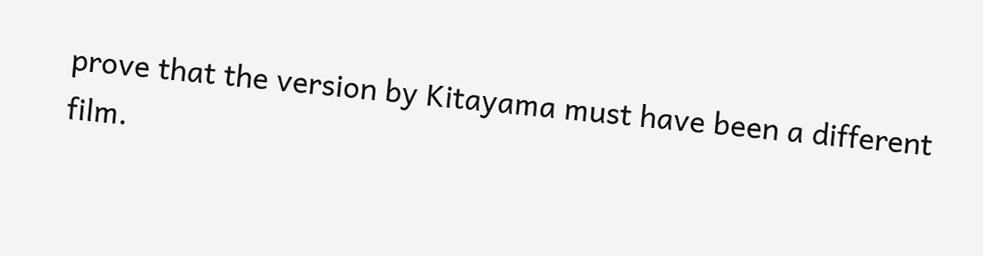prove that the version by Kitayama must have been a different film.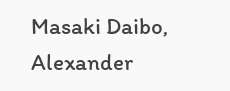Masaki Daibo, Alexander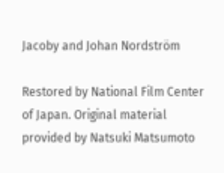Jacoby and Johan Nordström

Restored by National Film Center of Japan. Original material provided by Natsuki Matsumoto